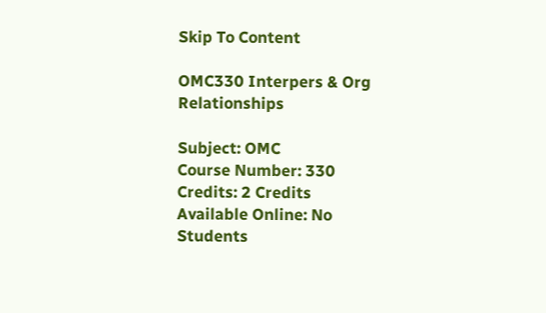Skip To Content

OMC330 Interpers & Org Relationships

Subject: OMC
Course Number: 330
Credits: 2 Credits
Available Online: No
Students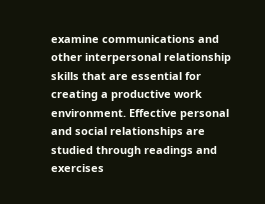examine communications and other interpersonal relationship skills that are essential for creating a productive work environment. Effective personal and social relationships are studied through readings and exercises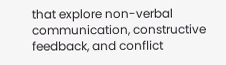that explore non-verbal communication, constructive feedback, and conflict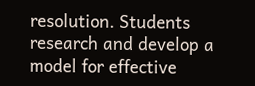resolution. Students research and develop a model for effective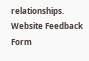relationships.
Website Feedback Form